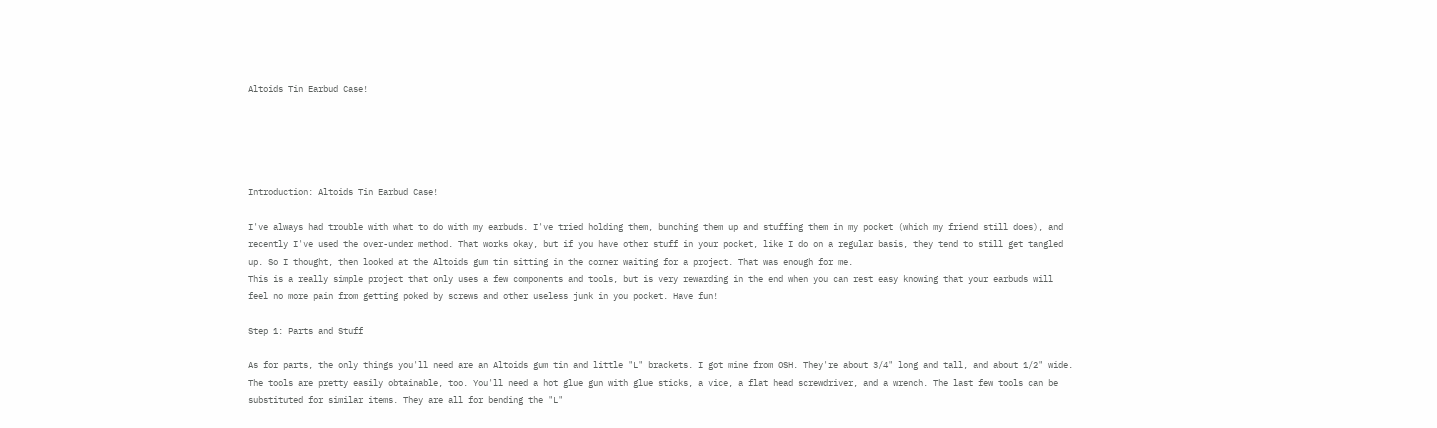Altoids Tin Earbud Case!





Introduction: Altoids Tin Earbud Case!

I've always had trouble with what to do with my earbuds. I've tried holding them, bunching them up and stuffing them in my pocket (which my friend still does), and recently I've used the over-under method. That works okay, but if you have other stuff in your pocket, like I do on a regular basis, they tend to still get tangled up. So I thought, then looked at the Altoids gum tin sitting in the corner waiting for a project. That was enough for me.
This is a really simple project that only uses a few components and tools, but is very rewarding in the end when you can rest easy knowing that your earbuds will feel no more pain from getting poked by screws and other useless junk in you pocket. Have fun!

Step 1: Parts and Stuff

As for parts, the only things you'll need are an Altoids gum tin and little "L" brackets. I got mine from OSH. They're about 3/4" long and tall, and about 1/2" wide.
The tools are pretty easily obtainable, too. You'll need a hot glue gun with glue sticks, a vice, a flat head screwdriver, and a wrench. The last few tools can be substituted for similar items. They are all for bending the "L"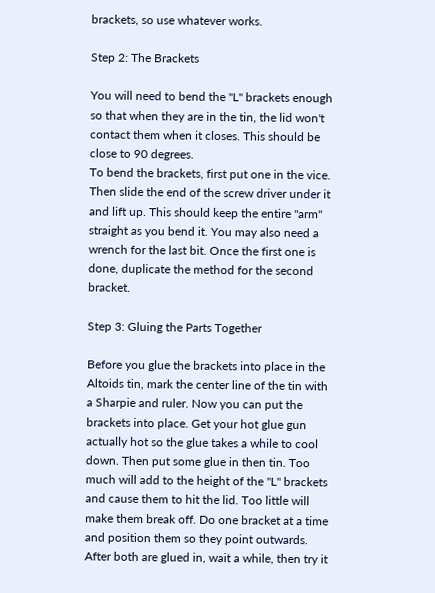brackets, so use whatever works.

Step 2: The Brackets

You will need to bend the "L" brackets enough so that when they are in the tin, the lid won't contact them when it closes. This should be close to 90 degrees.
To bend the brackets, first put one in the vice. Then slide the end of the screw driver under it and lift up. This should keep the entire "arm" straight as you bend it. You may also need a wrench for the last bit. Once the first one is done, duplicate the method for the second bracket.

Step 3: Gluing the Parts Together

Before you glue the brackets into place in the Altoids tin, mark the center line of the tin with a Sharpie and ruler. Now you can put the brackets into place. Get your hot glue gun actually hot so the glue takes a while to cool down. Then put some glue in then tin. Too much will add to the height of the "L" brackets and cause them to hit the lid. Too little will make them break off. Do one bracket at a time and position them so they point outwards. After both are glued in, wait a while, then try it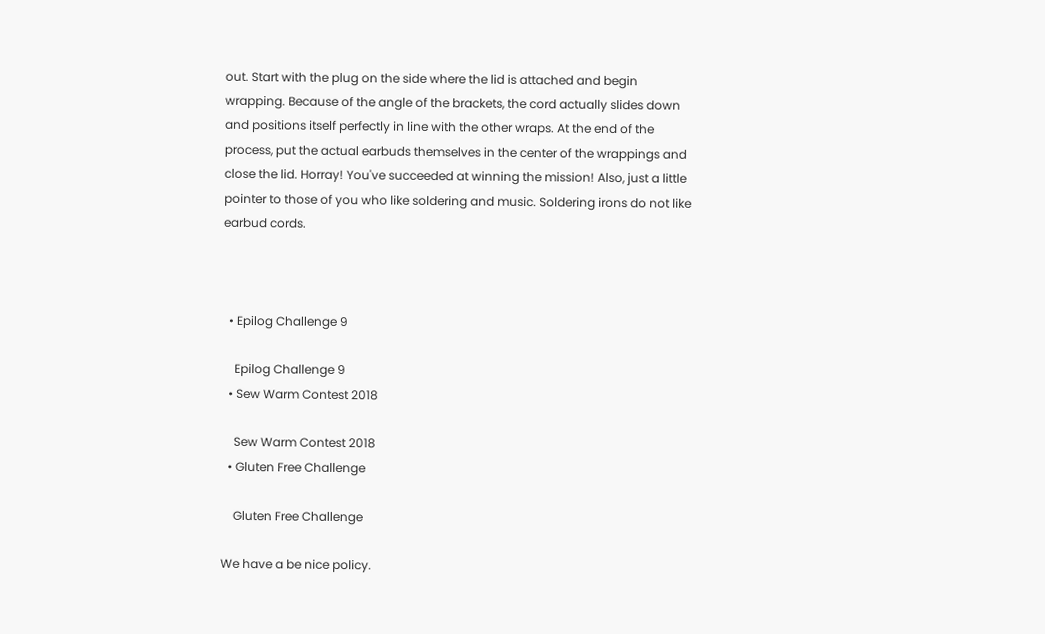out. Start with the plug on the side where the lid is attached and begin wrapping. Because of the angle of the brackets, the cord actually slides down and positions itself perfectly in line with the other wraps. At the end of the process, put the actual earbuds themselves in the center of the wrappings and close the lid. Horray! You've succeeded at winning the mission! Also, just a little pointer to those of you who like soldering and music. Soldering irons do not like earbud cords.



  • Epilog Challenge 9

    Epilog Challenge 9
  • Sew Warm Contest 2018

    Sew Warm Contest 2018
  • Gluten Free Challenge

    Gluten Free Challenge

We have a be nice policy.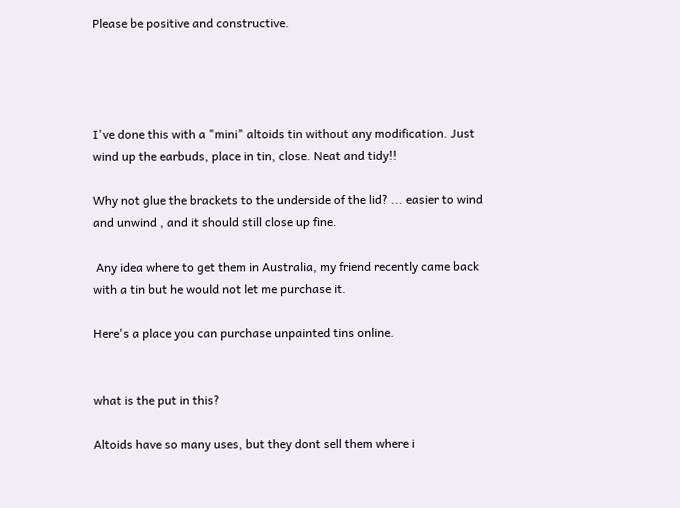Please be positive and constructive.




I've done this with a "mini" altoids tin without any modification. Just wind up the earbuds, place in tin, close. Neat and tidy!!

Why not glue the brackets to the underside of the lid? ... easier to wind and unwind , and it should still close up fine.

 Any idea where to get them in Australia, my friend recently came back with a tin but he would not let me purchase it.

Here's a place you can purchase unpainted tins online.


what is the put in this?

Altoids have so many uses, but they dont sell them where i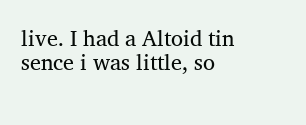live. I had a Altoid tin sence i was little, so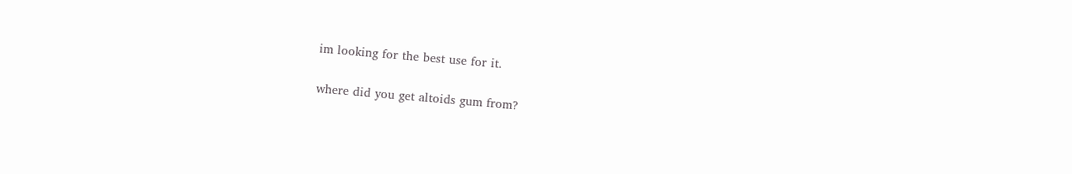im looking for the best use for it.

where did you get altoids gum from?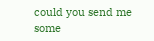could you send me some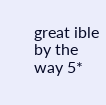great ible by the way 5*